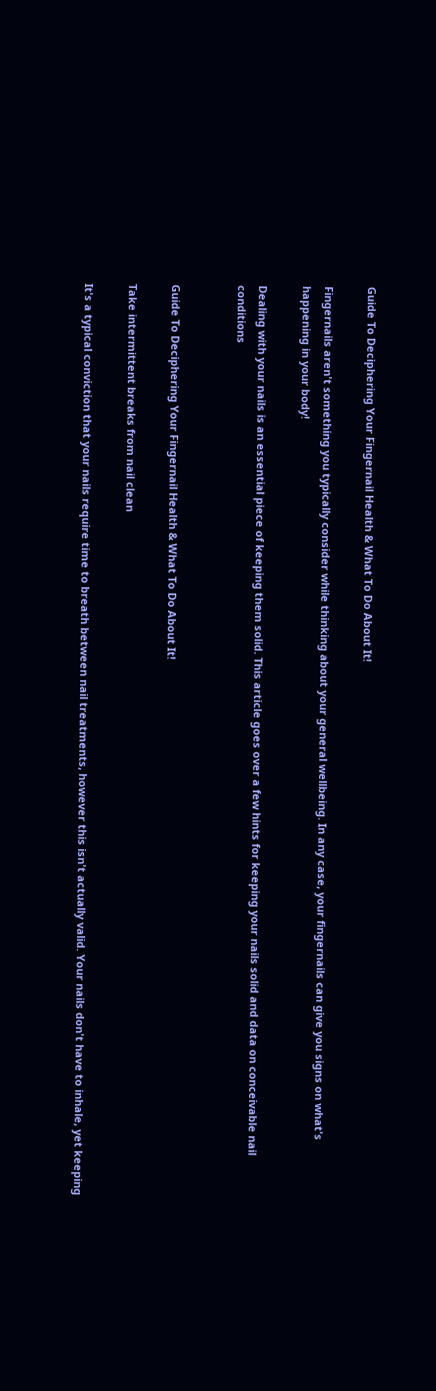Guide To Deciphering Your Fingernail Health & What To Do About It!

Fingernails aren't something you typically consider while thinking about your general wellbeing. In any case, your fingernails can give you signs on what's happening in your body!

Dealing with your nails is an essential piece of keeping them solid. This article goes over a few hints for keeping your nails solid and data on conceivable nail conditions


Guide To Deciphering Your Fingernail Health & What To Do About It!

Take intermittent breaks from nail clean

It's a typical conviction that your nails require time to breath between nail treatments, however this isn't actually valid. Your nails don't have to inhale, yet keeping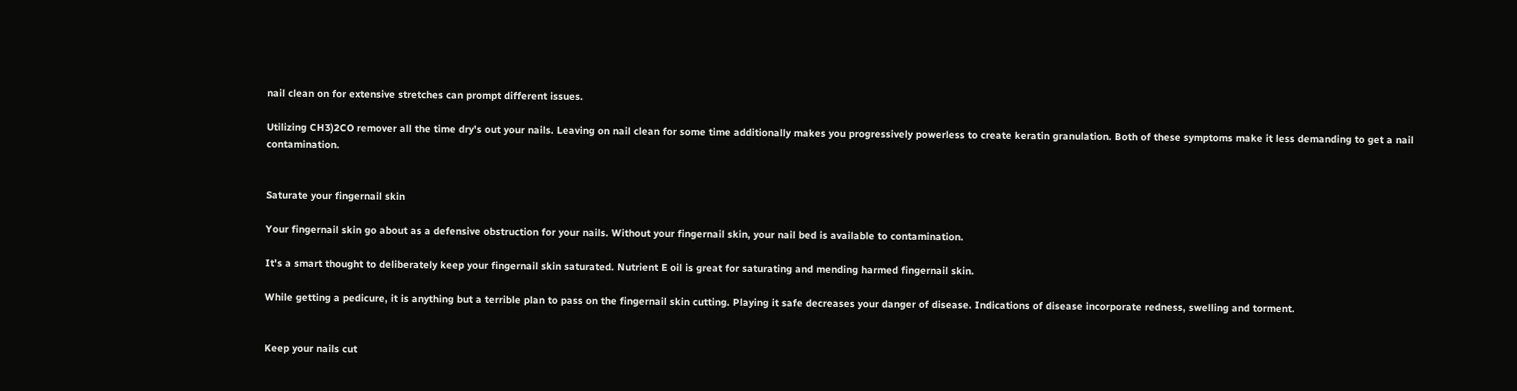nail clean on for extensive stretches can prompt different issues.

Utilizing CH3)2CO remover all the time dry's out your nails. Leaving on nail clean for some time additionally makes you progressively powerless to create keratin granulation. Both of these symptoms make it less demanding to get a nail contamination.


Saturate your fingernail skin

Your fingernail skin go about as a defensive obstruction for your nails. Without your fingernail skin, your nail bed is available to contamination.

It's a smart thought to deliberately keep your fingernail skin saturated. Nutrient E oil is great for saturating and mending harmed fingernail skin.

While getting a pedicure, it is anything but a terrible plan to pass on the fingernail skin cutting. Playing it safe decreases your danger of disease. Indications of disease incorporate redness, swelling and torment.


Keep your nails cut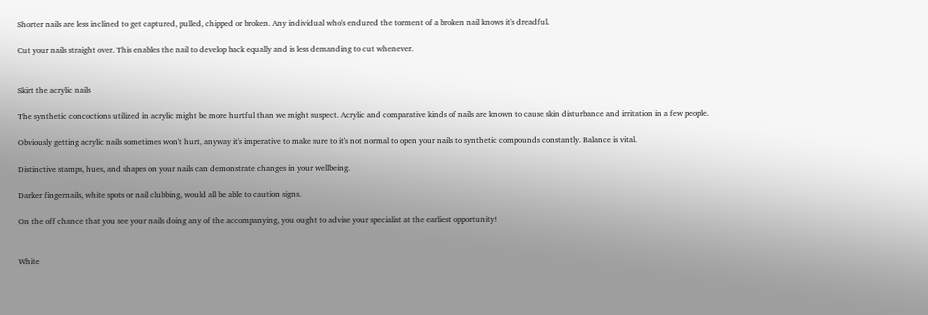Shorter nails are less inclined to get captured, pulled, chipped or broken. Any individual who's endured the torment of a broken nail knows it's dreadful.

Cut your nails straight over. This enables the nail to develop back equally and is less demanding to cut whenever.


Skirt the acrylic nails

The synthetic concoctions utilized in acrylic might be more hurtful than we might suspect. Acrylic and comparative kinds of nails are known to cause skin disturbance and irritation in a few people.

Obviously getting acrylic nails sometimes won't hurt, anyway it's imperative to make sure to it's not normal to open your nails to synthetic compounds constantly. Balance is vital.

Distinctive stamps, hues, and shapes on your nails can demonstrate changes in your wellbeing.

Darker fingernails, white spots or nail clubbing, would all be able to caution signs.

On the off chance that you see your nails doing any of the accompanying, you ought to advise your specialist at the earliest opportunity!


White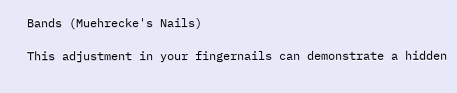Bands (Muehrecke's Nails)

This adjustment in your fingernails can demonstrate a hidden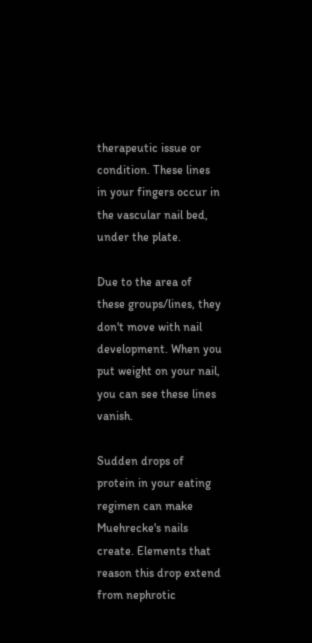therapeutic issue or condition. These lines in your fingers occur in the vascular nail bed, under the plate.

Due to the area of these groups/lines, they don't move with nail development. When you put weight on your nail, you can see these lines vanish.

Sudden drops of protein in your eating regimen can make Muehrecke's nails create. Elements that reason this drop extend from nephrotic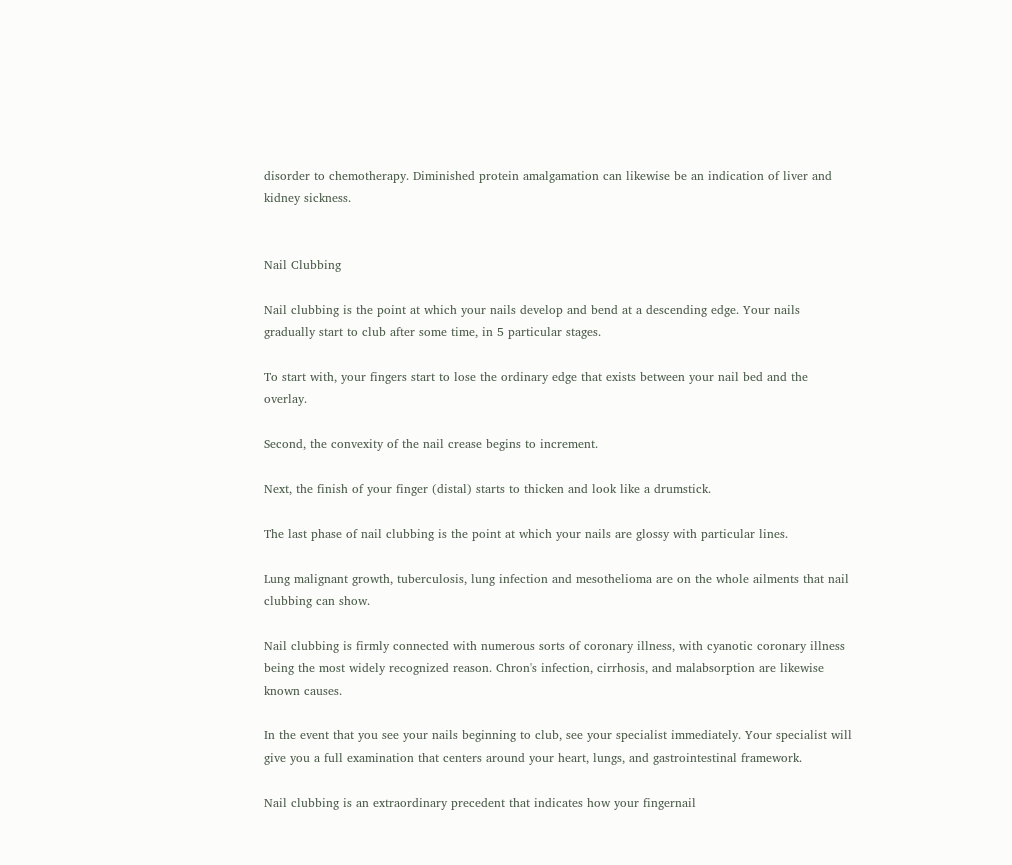disorder to chemotherapy. Diminished protein amalgamation can likewise be an indication of liver and kidney sickness.


Nail Clubbing

Nail clubbing is the point at which your nails develop and bend at a descending edge. Your nails gradually start to club after some time, in 5 particular stages.

To start with, your fingers start to lose the ordinary edge that exists between your nail bed and the overlay.

Second, the convexity of the nail crease begins to increment.

Next, the finish of your finger (distal) starts to thicken and look like a drumstick.

The last phase of nail clubbing is the point at which your nails are glossy with particular lines.

Lung malignant growth, tuberculosis, lung infection and mesothelioma are on the whole ailments that nail clubbing can show.

Nail clubbing is firmly connected with numerous sorts of coronary illness, with cyanotic coronary illness being the most widely recognized reason. Chron's infection, cirrhosis, and malabsorption are likewise known causes.

In the event that you see your nails beginning to club, see your specialist immediately. Your specialist will give you a full examination that centers around your heart, lungs, and gastrointestinal framework.

Nail clubbing is an extraordinary precedent that indicates how your fingernail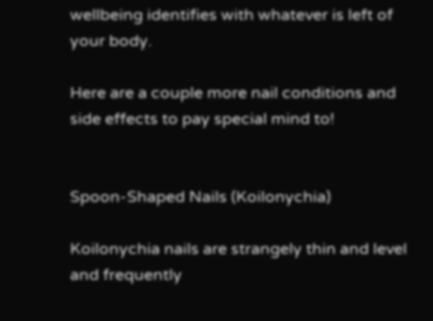wellbeing identifies with whatever is left of your body.

Here are a couple more nail conditions and side effects to pay special mind to!


Spoon-Shaped Nails (Koilonychia)

Koilonychia nails are strangely thin and level and frequently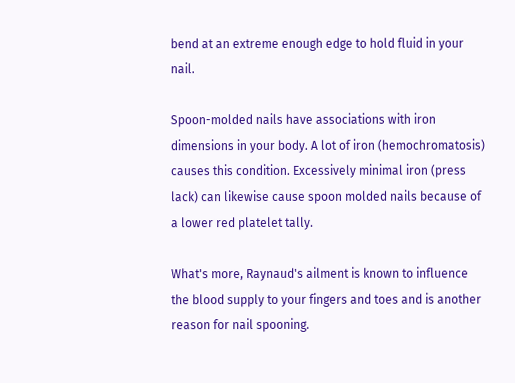bend at an extreme enough edge to hold fluid in your nail.

Spoon-molded nails have associations with iron dimensions in your body. A lot of iron (hemochromatosis) causes this condition. Excessively minimal iron (press lack) can likewise cause spoon molded nails because of a lower red platelet tally.

What's more, Raynaud's ailment is known to influence the blood supply to your fingers and toes and is another reason for nail spooning.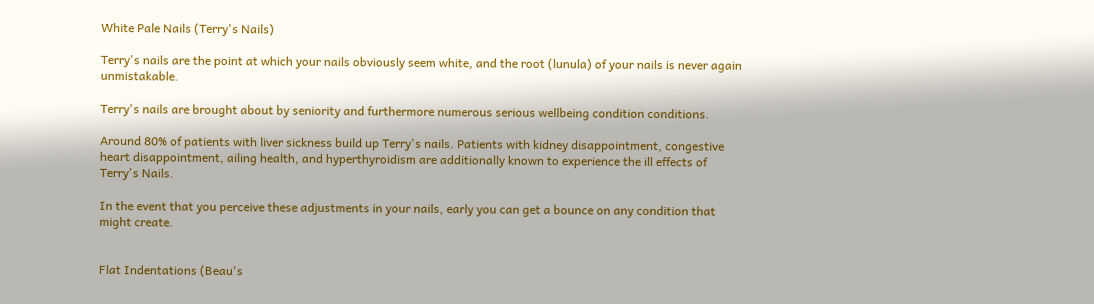White Pale Nails (Terry's Nails)

Terry's nails are the point at which your nails obviously seem white, and the root (lunula) of your nails is never again unmistakable.

Terry's nails are brought about by seniority and furthermore numerous serious wellbeing condition conditions.

Around 80% of patients with liver sickness build up Terry's nails. Patients with kidney disappointment, congestive heart disappointment, ailing health, and hyperthyroidism are additionally known to experience the ill effects of Terry's Nails.

In the event that you perceive these adjustments in your nails, early you can get a bounce on any condition that might create.


Flat Indentations (Beau's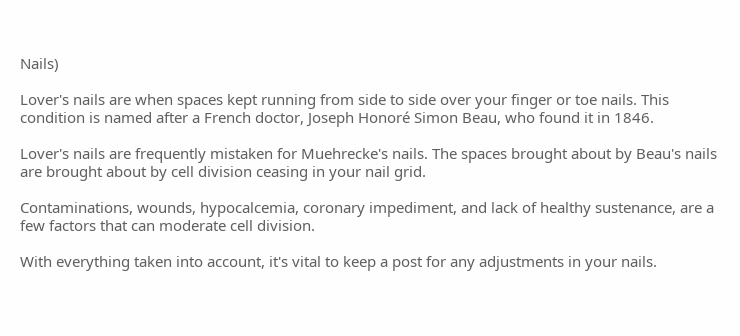Nails)

Lover's nails are when spaces kept running from side to side over your finger or toe nails. This condition is named after a French doctor, Joseph Honoré Simon Beau, who found it in 1846.

Lover's nails are frequently mistaken for Muehrecke's nails. The spaces brought about by Beau's nails are brought about by cell division ceasing in your nail grid.

Contaminations, wounds, hypocalcemia, coronary impediment, and lack of healthy sustenance, are a few factors that can moderate cell division.

With everything taken into account, it's vital to keep a post for any adjustments in your nails.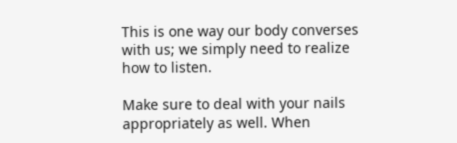This is one way our body converses with us; we simply need to realize how to listen.

Make sure to deal with your nails appropriately as well. When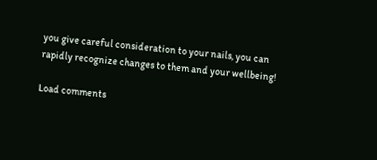you give careful consideration to your nails, you can rapidly recognize changes to them and your wellbeing!

Load comments